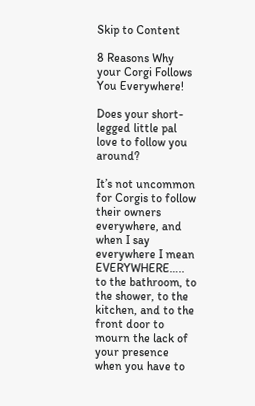Skip to Content

8 Reasons Why your Corgi Follows You Everywhere!

Does your short-legged little pal love to follow you around?

It’s not uncommon for Corgis to follow their owners everywhere, and when I say everywhere I mean EVERYWHERE….. to the bathroom, to the shower, to the kitchen, and to the front door to mourn the lack of your presence when you have to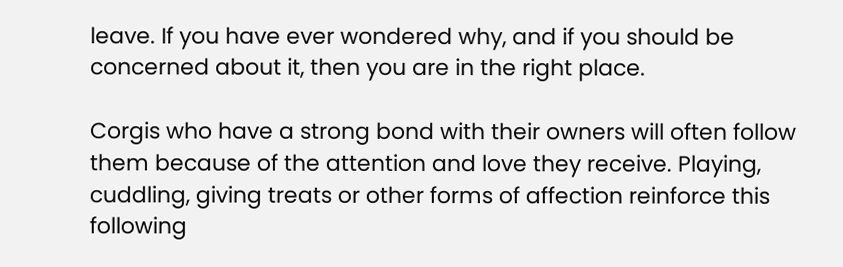leave. If you have ever wondered why, and if you should be concerned about it, then you are in the right place.

Corgis who have a strong bond with their owners will often follow them because of the attention and love they receive. Playing, cuddling, giving treats or other forms of affection reinforce this following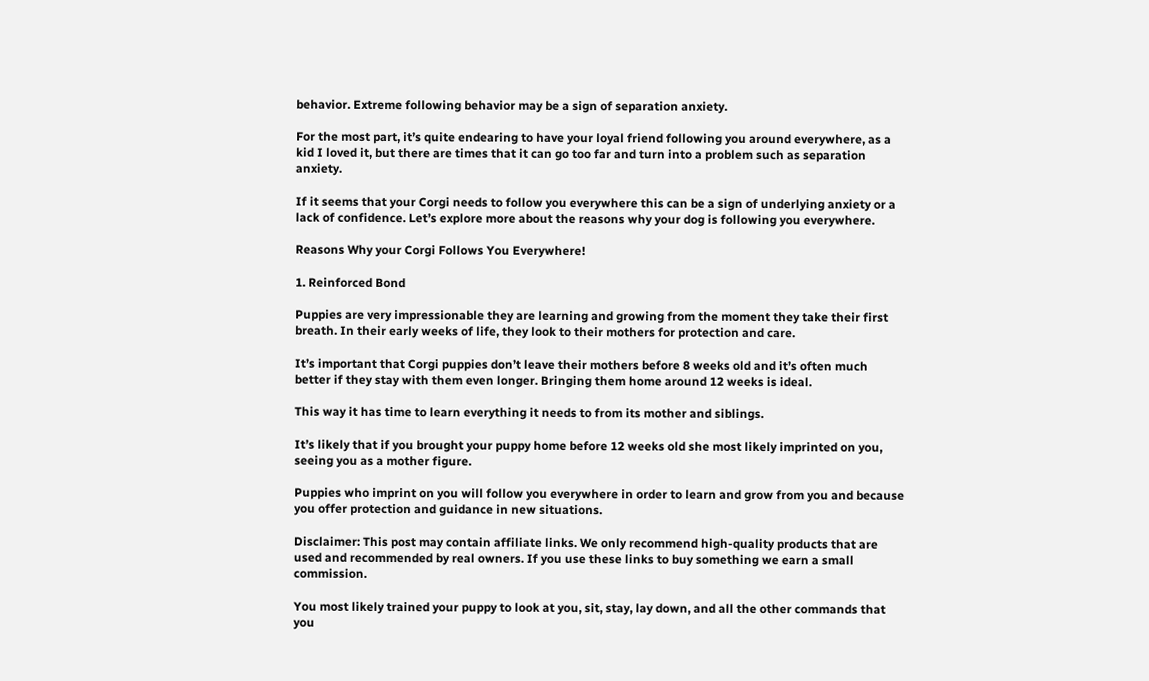behavior. Extreme following behavior may be a sign of separation anxiety.

For the most part, it’s quite endearing to have your loyal friend following you around everywhere, as a kid I loved it, but there are times that it can go too far and turn into a problem such as separation anxiety.

If it seems that your Corgi needs to follow you everywhere this can be a sign of underlying anxiety or a lack of confidence. Let’s explore more about the reasons why your dog is following you everywhere.

Reasons Why your Corgi Follows You Everywhere!

1. Reinforced Bond

Puppies are very impressionable they are learning and growing from the moment they take their first breath. In their early weeks of life, they look to their mothers for protection and care.

It’s important that Corgi puppies don’t leave their mothers before 8 weeks old and it’s often much better if they stay with them even longer. Bringing them home around 12 weeks is ideal.

This way it has time to learn everything it needs to from its mother and siblings.

It’s likely that if you brought your puppy home before 12 weeks old she most likely imprinted on you, seeing you as a mother figure.

Puppies who imprint on you will follow you everywhere in order to learn and grow from you and because you offer protection and guidance in new situations.

Disclaimer: This post may contain affiliate links. We only recommend high-quality products that are used and recommended by real owners. If you use these links to buy something we earn a small commission.

You most likely trained your puppy to look at you, sit, stay, lay down, and all the other commands that you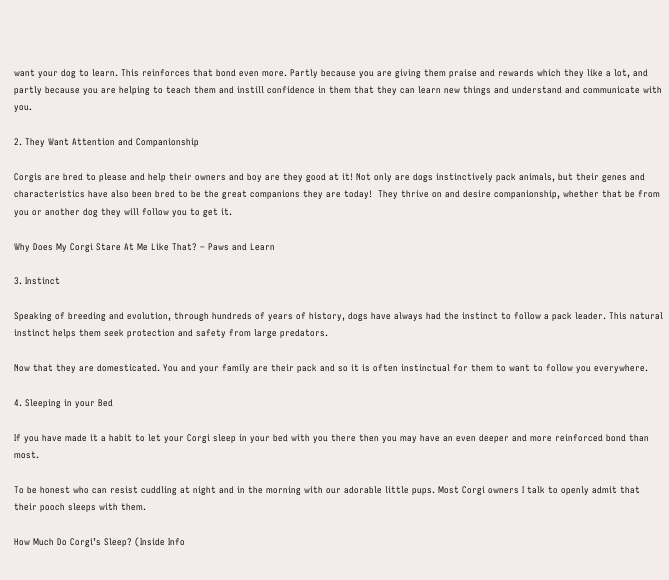want your dog to learn. This reinforces that bond even more. Partly because you are giving them praise and rewards which they like a lot, and partly because you are helping to teach them and instill confidence in them that they can learn new things and understand and communicate with you.

2. They Want Attention and Companionship

Corgis are bred to please and help their owners and boy are they good at it! Not only are dogs instinctively pack animals, but their genes and characteristics have also been bred to be the great companions they are today!  They thrive on and desire companionship, whether that be from you or another dog they will follow you to get it.

Why Does My Corgi Stare At Me Like That? – Paws and Learn

3. Instinct

Speaking of breeding and evolution, through hundreds of years of history, dogs have always had the instinct to follow a pack leader. This natural instinct helps them seek protection and safety from large predators.

Now that they are domesticated. You and your family are their pack and so it is often instinctual for them to want to follow you everywhere.

4. Sleeping in your Bed

If you have made it a habit to let your Corgi sleep in your bed with you there then you may have an even deeper and more reinforced bond than most.

To be honest who can resist cuddling at night and in the morning with our adorable little pups. Most Corgi owners I talk to openly admit that their pooch sleeps with them.

How Much Do Corgi’s Sleep? (Inside Info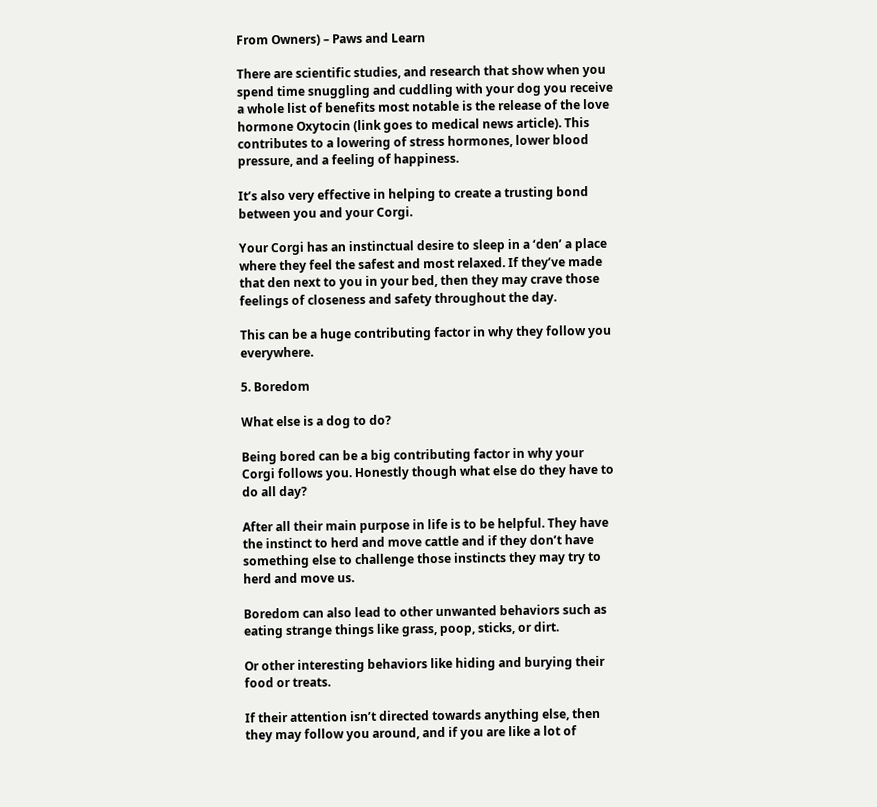From Owners) – Paws and Learn

There are scientific studies, and research that show when you spend time snuggling and cuddling with your dog you receive a whole list of benefits most notable is the release of the love hormone Oxytocin (link goes to medical news article). This contributes to a lowering of stress hormones, lower blood pressure, and a feeling of happiness.

It’s also very effective in helping to create a trusting bond between you and your Corgi.

Your Corgi has an instinctual desire to sleep in a ‘den’ a place where they feel the safest and most relaxed. If they’ve made that den next to you in your bed, then they may crave those feelings of closeness and safety throughout the day.

This can be a huge contributing factor in why they follow you everywhere.

5. Boredom

What else is a dog to do?

Being bored can be a big contributing factor in why your Corgi follows you. Honestly though what else do they have to do all day?

After all their main purpose in life is to be helpful. They have the instinct to herd and move cattle and if they don’t have something else to challenge those instincts they may try to herd and move us.

Boredom can also lead to other unwanted behaviors such as eating strange things like grass, poop, sticks, or dirt.

Or other interesting behaviors like hiding and burying their food or treats.

If their attention isn’t directed towards anything else, then they may follow you around, and if you are like a lot of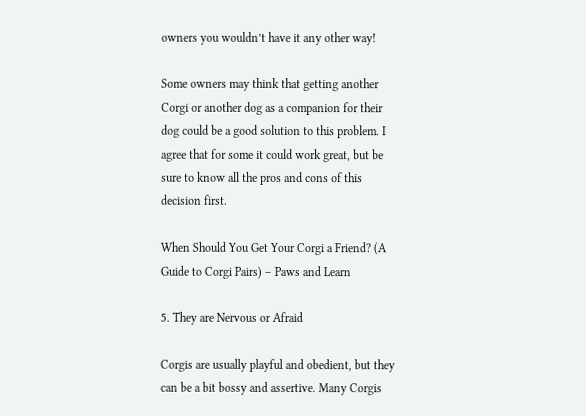owners you wouldn’t have it any other way!

Some owners may think that getting another Corgi or another dog as a companion for their dog could be a good solution to this problem. I agree that for some it could work great, but be sure to know all the pros and cons of this decision first.

When Should You Get Your Corgi a Friend? (A Guide to Corgi Pairs) – Paws and Learn

5. They are Nervous or Afraid

Corgis are usually playful and obedient, but they can be a bit bossy and assertive. Many Corgis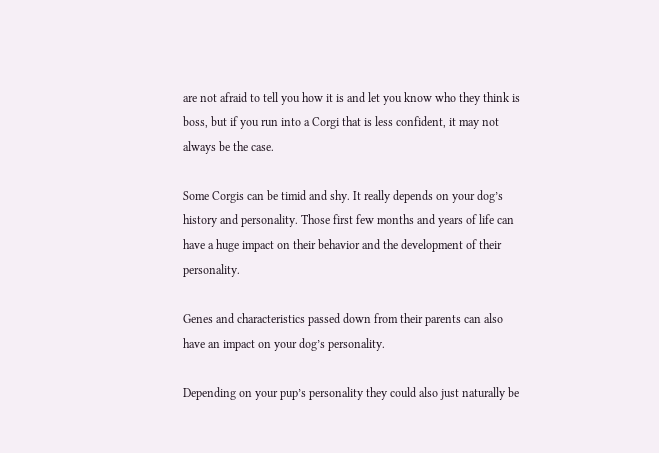are not afraid to tell you how it is and let you know who they think is boss, but if you run into a Corgi that is less confident, it may not always be the case.

Some Corgis can be timid and shy. It really depends on your dog’s history and personality. Those first few months and years of life can have a huge impact on their behavior and the development of their personality.

Genes and characteristics passed down from their parents can also have an impact on your dog’s personality.

Depending on your pup’s personality they could also just naturally be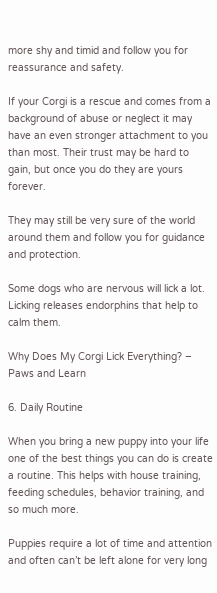more shy and timid and follow you for reassurance and safety.

If your Corgi is a rescue and comes from a background of abuse or neglect it may have an even stronger attachment to you than most. Their trust may be hard to gain, but once you do they are yours forever.

They may still be very sure of the world around them and follow you for guidance and protection.

Some dogs who are nervous will lick a lot. Licking releases endorphins that help to calm them.

Why Does My Corgi Lick Everything? – Paws and Learn

6. Daily Routine

When you bring a new puppy into your life one of the best things you can do is create a routine. This helps with house training, feeding schedules, behavior training, and so much more.

Puppies require a lot of time and attention and often can’t be left alone for very long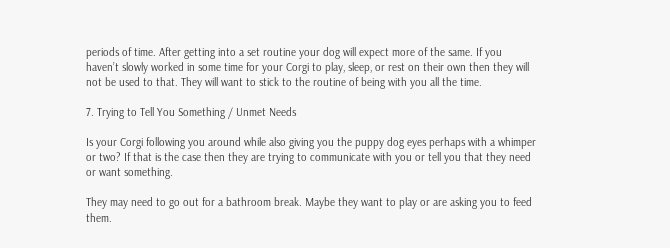periods of time. After getting into a set routine your dog will expect more of the same. If you haven’t slowly worked in some time for your Corgi to play, sleep, or rest on their own then they will not be used to that. They will want to stick to the routine of being with you all the time.

7. Trying to Tell You Something / Unmet Needs

Is your Corgi following you around while also giving you the puppy dog eyes perhaps with a whimper or two? If that is the case then they are trying to communicate with you or tell you that they need or want something.

They may need to go out for a bathroom break. Maybe they want to play or are asking you to feed them.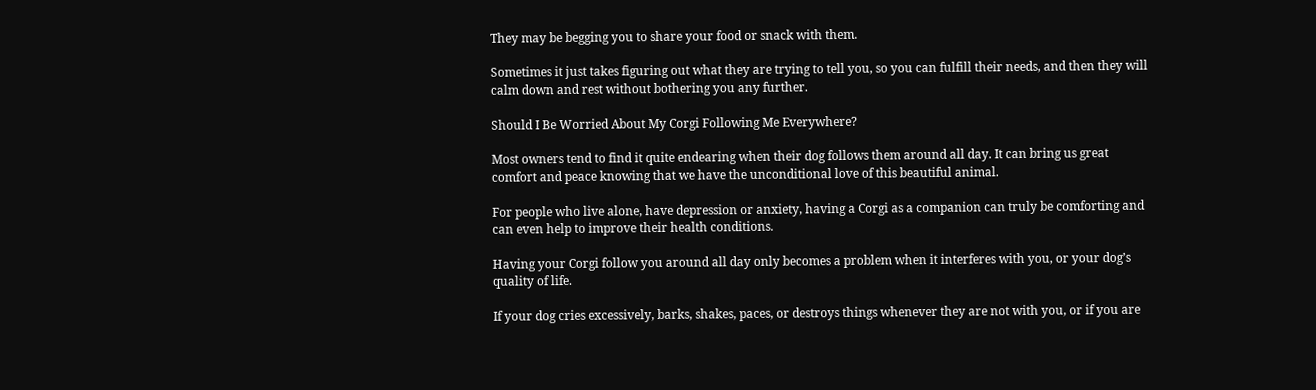They may be begging you to share your food or snack with them.

Sometimes it just takes figuring out what they are trying to tell you, so you can fulfill their needs, and then they will calm down and rest without bothering you any further.

Should I Be Worried About My Corgi Following Me Everywhere?

Most owners tend to find it quite endearing when their dog follows them around all day. It can bring us great comfort and peace knowing that we have the unconditional love of this beautiful animal.

For people who live alone, have depression or anxiety, having a Corgi as a companion can truly be comforting and can even help to improve their health conditions.

Having your Corgi follow you around all day only becomes a problem when it interferes with you, or your dog’s quality of life.

If your dog cries excessively, barks, shakes, paces, or destroys things whenever they are not with you, or if you are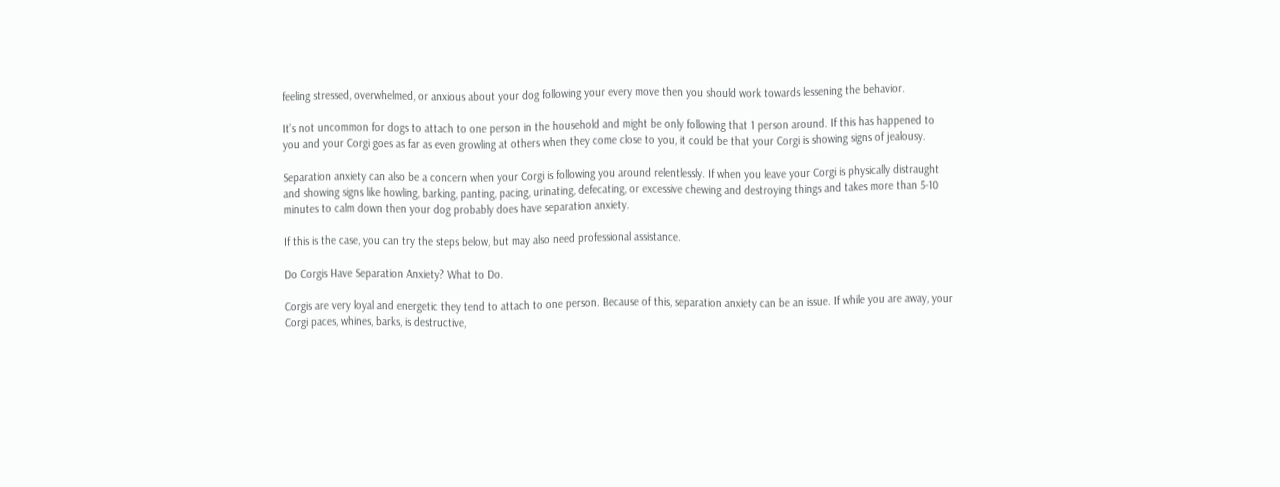feeling stressed, overwhelmed, or anxious about your dog following your every move then you should work towards lessening the behavior.

It’s not uncommon for dogs to attach to one person in the household and might be only following that 1 person around. If this has happened to you and your Corgi goes as far as even growling at others when they come close to you, it could be that your Corgi is showing signs of jealousy.

Separation anxiety can also be a concern when your Corgi is following you around relentlessly. If when you leave your Corgi is physically distraught and showing signs like howling, barking, panting, pacing, urinating, defecating, or excessive chewing and destroying things and takes more than 5-10 minutes to calm down then your dog probably does have separation anxiety.

If this is the case, you can try the steps below, but may also need professional assistance.

Do Corgis Have Separation Anxiety? What to Do.

Corgis are very loyal and energetic they tend to attach to one person. Because of this, separation anxiety can be an issue. If while you are away, your Corgi paces, whines, barks, is destructive,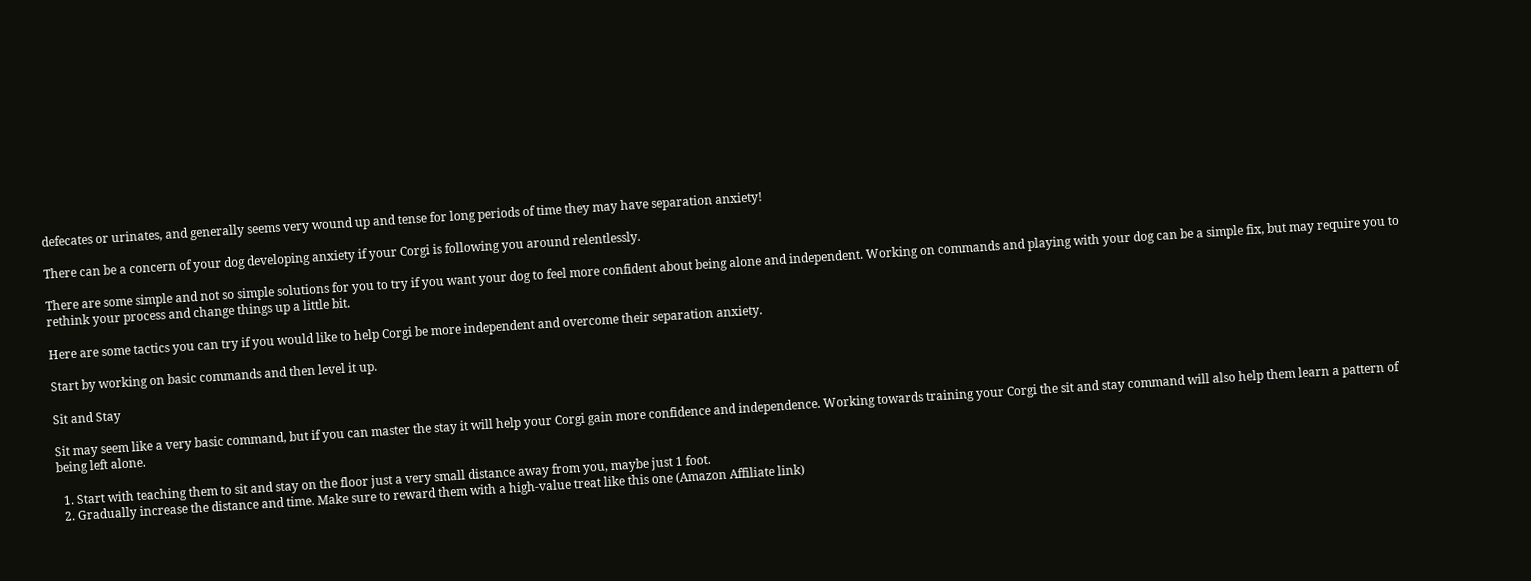defecates or urinates, and generally seems very wound up and tense for long periods of time they may have separation anxiety!

There can be a concern of your dog developing anxiety if your Corgi is following you around relentlessly.

There are some simple and not so simple solutions for you to try if you want your dog to feel more confident about being alone and independent. Working on commands and playing with your dog can be a simple fix, but may require you to rethink your process and change things up a little bit.

Here are some tactics you can try if you would like to help Corgi be more independent and overcome their separation anxiety.

Start by working on basic commands and then level it up.

Sit and Stay

Sit may seem like a very basic command, but if you can master the stay it will help your Corgi gain more confidence and independence. Working towards training your Corgi the sit and stay command will also help them learn a pattern of being left alone.

  1. Start with teaching them to sit and stay on the floor just a very small distance away from you, maybe just 1 foot.
  2. Gradually increase the distance and time. Make sure to reward them with a high-value treat like this one (Amazon Affiliate link)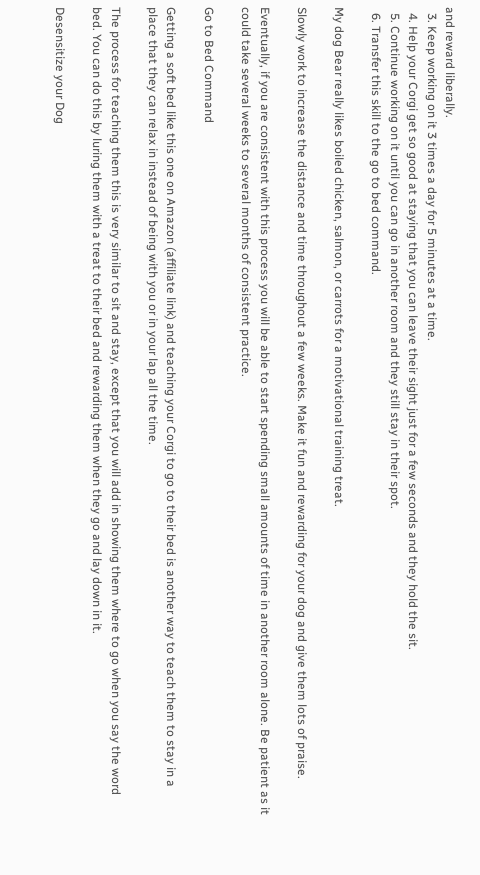and reward liberally.
  3. Keep working on it 3 times a day for 5 minutes at a time.
  4. Help your Corgi get so good at staying that you can leave their sight just for a few seconds and they hold the sit.
  5. Continue working on it until you can go in another room and they still stay in their spot.
  6. Transfer this skill to the go to bed command.

My dog Bear really likes boiled chicken, salmon, or carrots for a motivational training treat.

Slowly work to increase the distance and time throughout a few weeks. Make it fun and rewarding for your dog and give them lots of praise.

Eventually, if you are consistent with this process you will be able to start spending small amounts of time in another room alone. Be patient as it could take several weeks to several months of consistent practice.

Go to Bed Command

Getting a soft bed like this one on Amazon (affiliate link) and teaching your Corgi to go to their bed is another way to teach them to stay in a place that they can relax in instead of being with you or in your lap all the time.

The process for teaching them this is very similar to sit and stay, except that you will add in showing them where to go when you say the word bed. You can do this by luring them with a treat to their bed and rewarding them when they go and lay down in it.

Desensitize your Dog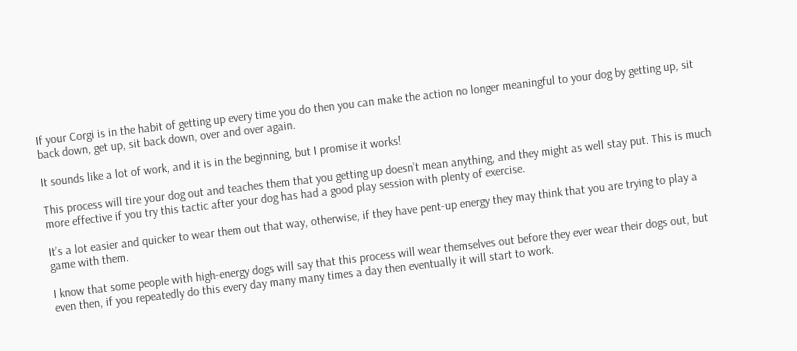If your Corgi is in the habit of getting up every time you do then you can make the action no longer meaningful to your dog by getting up, sit back down, get up, sit back down, over and over again.

It sounds like a lot of work, and it is in the beginning, but I promise it works!

This process will tire your dog out and teaches them that you getting up doesn’t mean anything, and they might as well stay put. This is much more effective if you try this tactic after your dog has had a good play session with plenty of exercise.

It’s a lot easier and quicker to wear them out that way, otherwise, if they have pent-up energy they may think that you are trying to play a game with them.

I know that some people with high-energy dogs will say that this process will wear themselves out before they ever wear their dogs out, but even then, if you repeatedly do this every day many many times a day then eventually it will start to work.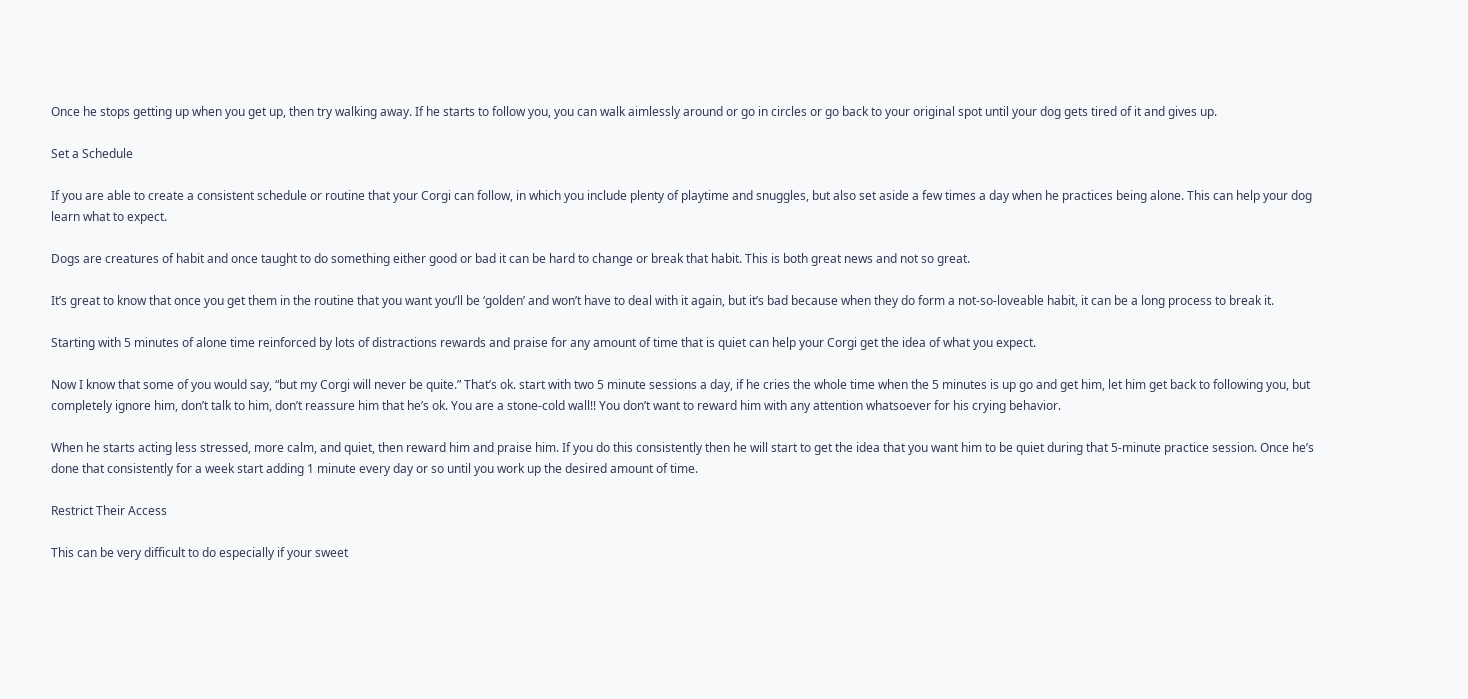Once he stops getting up when you get up, then try walking away. If he starts to follow you, you can walk aimlessly around or go in circles or go back to your original spot until your dog gets tired of it and gives up.

Set a Schedule

If you are able to create a consistent schedule or routine that your Corgi can follow, in which you include plenty of playtime and snuggles, but also set aside a few times a day when he practices being alone. This can help your dog learn what to expect.

Dogs are creatures of habit and once taught to do something either good or bad it can be hard to change or break that habit. This is both great news and not so great.

It’s great to know that once you get them in the routine that you want you’ll be ‘golden’ and won’t have to deal with it again, but it’s bad because when they do form a not-so-loveable habit, it can be a long process to break it.

Starting with 5 minutes of alone time reinforced by lots of distractions rewards and praise for any amount of time that is quiet can help your Corgi get the idea of what you expect.

Now I know that some of you would say, “but my Corgi will never be quite.” That’s ok. start with two 5 minute sessions a day, if he cries the whole time when the 5 minutes is up go and get him, let him get back to following you, but completely ignore him, don’t talk to him, don’t reassure him that he’s ok. You are a stone-cold wall!! You don’t want to reward him with any attention whatsoever for his crying behavior.

When he starts acting less stressed, more calm, and quiet, then reward him and praise him. If you do this consistently then he will start to get the idea that you want him to be quiet during that 5-minute practice session. Once he’s done that consistently for a week start adding 1 minute every day or so until you work up the desired amount of time.

Restrict Their Access

This can be very difficult to do especially if your sweet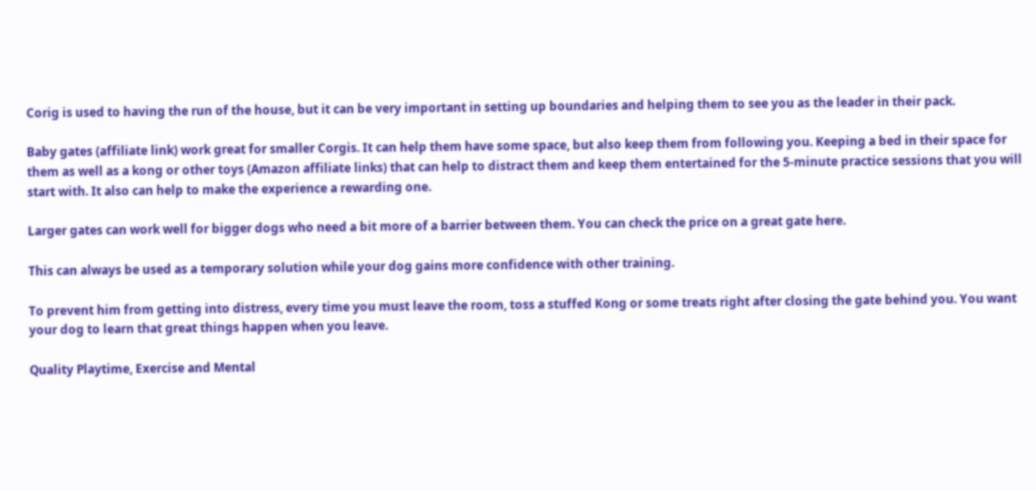Corig is used to having the run of the house, but it can be very important in setting up boundaries and helping them to see you as the leader in their pack.

Baby gates (affiliate link) work great for smaller Corgis. It can help them have some space, but also keep them from following you. Keeping a bed in their space for them as well as a kong or other toys (Amazon affiliate links) that can help to distract them and keep them entertained for the 5-minute practice sessions that you will start with. It also can help to make the experience a rewarding one.

Larger gates can work well for bigger dogs who need a bit more of a barrier between them. You can check the price on a great gate here.

This can always be used as a temporary solution while your dog gains more confidence with other training.

To prevent him from getting into distress, every time you must leave the room, toss a stuffed Kong or some treats right after closing the gate behind you. You want your dog to learn that great things happen when you leave.

Quality Playtime, Exercise and Mental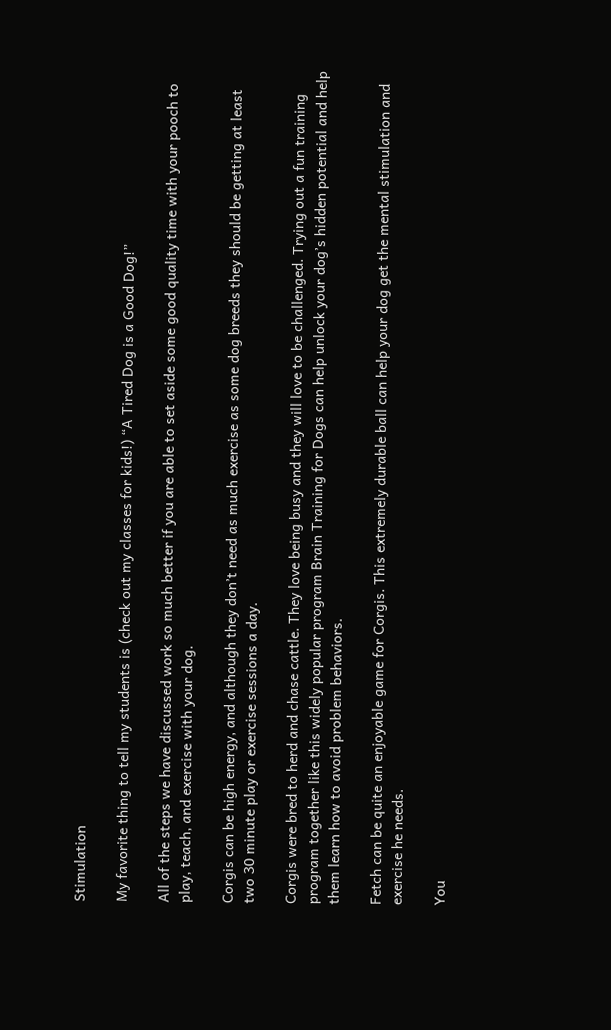Stimulation

My favorite thing to tell my students is (check out my classes for kids!) “A Tired Dog is a Good Dog!”

All of the steps we have discussed work so much better if you are able to set aside some good quality time with your pooch to play, teach, and exercise with your dog.

Corgis can be high energy, and although they don’t need as much exercise as some dog breeds they should be getting at least two 30 minute play or exercise sessions a day.

Corgis were bred to herd and chase cattle. They love being busy and they will love to be challenged. Trying out a fun training program together like this widely popular program Brain Training for Dogs can help unlock your dog’s hidden potential and help them learn how to avoid problem behaviors.

Fetch can be quite an enjoyable game for Corgis. This extremely durable ball can help your dog get the mental stimulation and exercise he needs.

You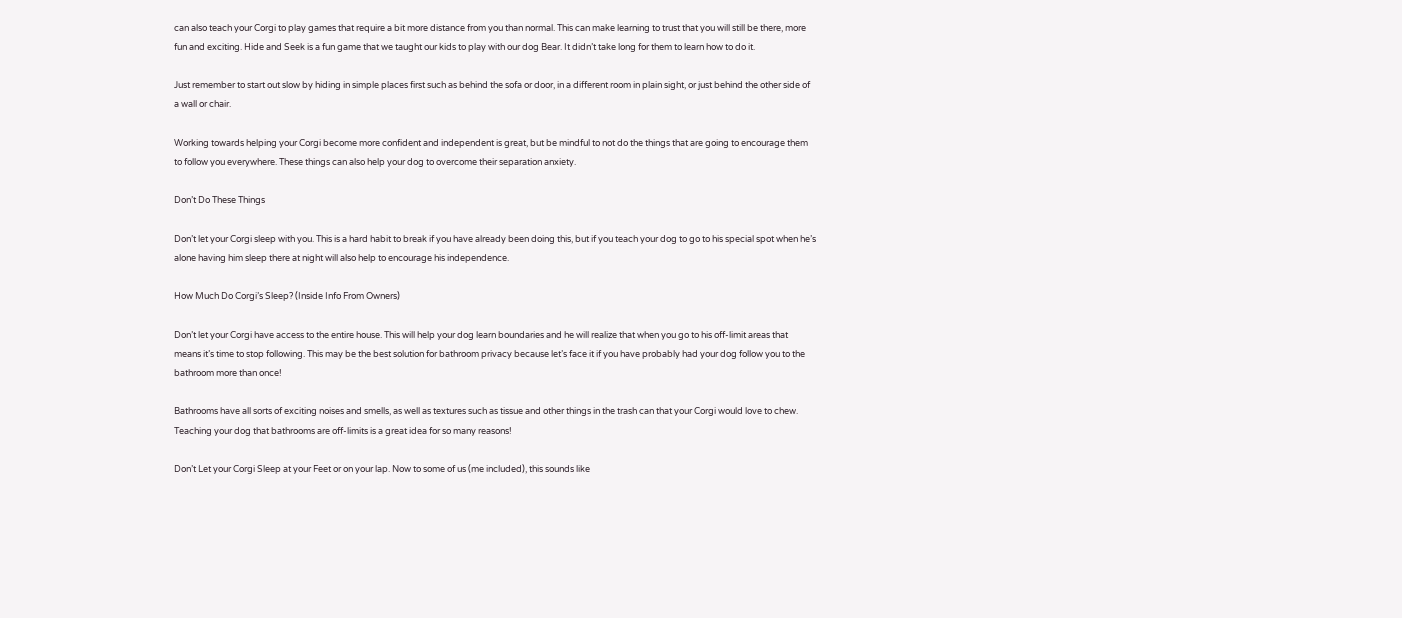can also teach your Corgi to play games that require a bit more distance from you than normal. This can make learning to trust that you will still be there, more fun and exciting. Hide and Seek is a fun game that we taught our kids to play with our dog Bear. It didn’t take long for them to learn how to do it.

Just remember to start out slow by hiding in simple places first such as behind the sofa or door, in a different room in plain sight, or just behind the other side of a wall or chair.

Working towards helping your Corgi become more confident and independent is great, but be mindful to not do the things that are going to encourage them to follow you everywhere. These things can also help your dog to overcome their separation anxiety.

Don’t Do These Things

Don’t let your Corgi sleep with you. This is a hard habit to break if you have already been doing this, but if you teach your dog to go to his special spot when he’s alone having him sleep there at night will also help to encourage his independence.

How Much Do Corgi’s Sleep? (Inside Info From Owners)

Don’t let your Corgi have access to the entire house. This will help your dog learn boundaries and he will realize that when you go to his off-limit areas that means it’s time to stop following. This may be the best solution for bathroom privacy because let’s face it if you have probably had your dog follow you to the bathroom more than once!

Bathrooms have all sorts of exciting noises and smells, as well as textures such as tissue and other things in the trash can that your Corgi would love to chew. Teaching your dog that bathrooms are off-limits is a great idea for so many reasons!

Don’t Let your Corgi Sleep at your Feet or on your lap. Now to some of us (me included), this sounds like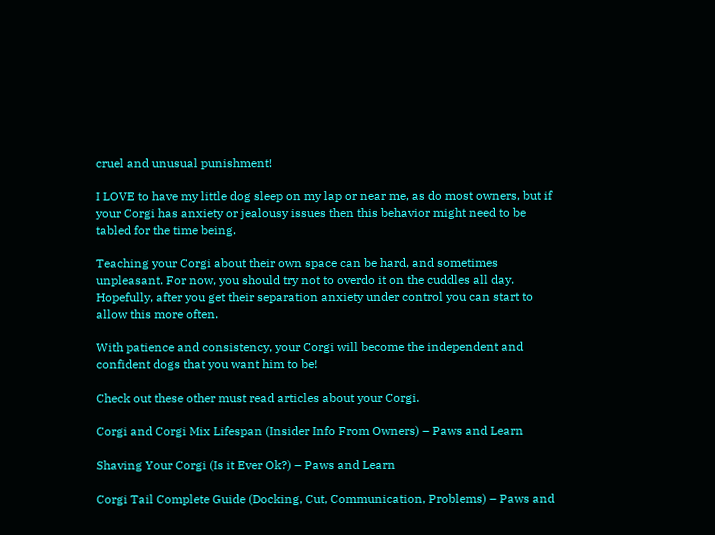cruel and unusual punishment!

I LOVE to have my little dog sleep on my lap or near me, as do most owners, but if your Corgi has anxiety or jealousy issues then this behavior might need to be tabled for the time being.

Teaching your Corgi about their own space can be hard, and sometimes unpleasant. For now, you should try not to overdo it on the cuddles all day. Hopefully, after you get their separation anxiety under control you can start to allow this more often.

With patience and consistency, your Corgi will become the independent and confident dogs that you want him to be!

Check out these other must read articles about your Corgi.

Corgi and Corgi Mix Lifespan (Insider Info From Owners) – Paws and Learn

Shaving Your Corgi (Is it Ever Ok?) – Paws and Learn

Corgi Tail Complete Guide (Docking, Cut, Communication, Problems) – Paws and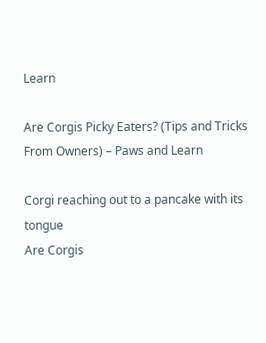Learn

Are Corgis Picky Eaters? (Tips and Tricks From Owners) – Paws and Learn

Corgi reaching out to a pancake with its tongue
Are Corgis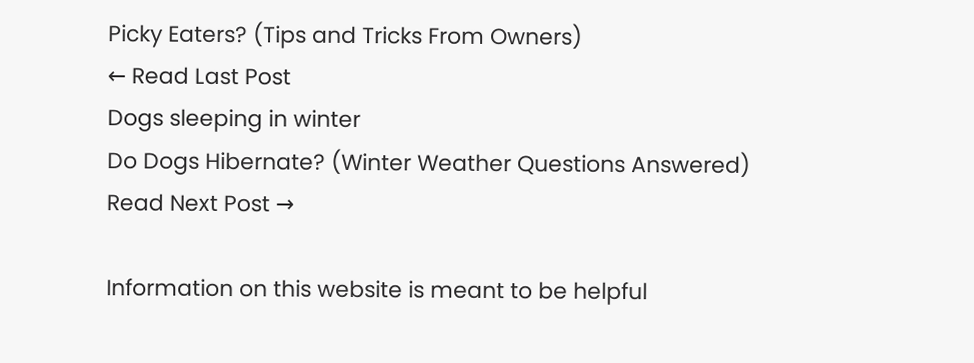Picky Eaters? (Tips and Tricks From Owners)
← Read Last Post
Dogs sleeping in winter
Do Dogs Hibernate? (Winter Weather Questions Answered)
Read Next Post →

Information on this website is meant to be helpful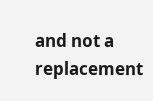and not a replacement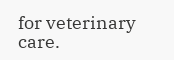for veterinary care.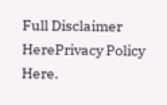Full Disclaimer HerePrivacy Policy Here.